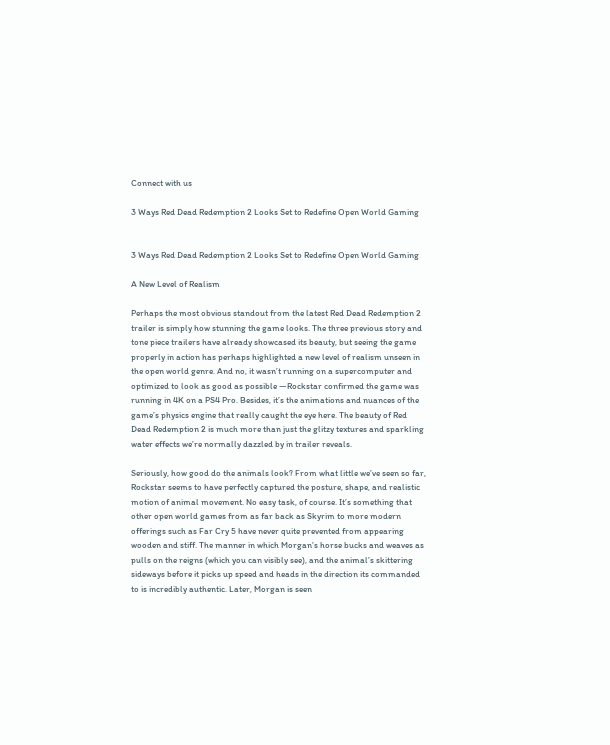Connect with us

3 Ways Red Dead Redemption 2 Looks Set to Redefine Open World Gaming


3 Ways Red Dead Redemption 2 Looks Set to Redefine Open World Gaming

A New Level of Realism

Perhaps the most obvious standout from the latest Red Dead Redemption 2 trailer is simply how stunning the game looks. The three previous story and tone piece trailers have already showcased its beauty, but seeing the game properly in action has perhaps highlighted a new level of realism unseen in the open world genre. And no, it wasn’t running on a supercomputer and optimized to look as good as possible —Rockstar confirmed the game was running in 4K on a PS4 Pro. Besides, it’s the animations and nuances of the game’s physics engine that really caught the eye here. The beauty of Red Dead Redemption 2 is much more than just the glitzy textures and sparkling water effects we’re normally dazzled by in trailer reveals.

Seriously, how good do the animals look? From what little we’ve seen so far, Rockstar seems to have perfectly captured the posture, shape, and realistic motion of animal movement. No easy task, of course. It’s something that other open world games from as far back as Skyrim to more modern offerings such as Far Cry 5 have never quite prevented from appearing wooden and stiff. The manner in which Morgan’s horse bucks and weaves as pulls on the reigns (which you can visibly see), and the animal’s skittering sideways before it picks up speed and heads in the direction its commanded to is incredibly authentic. Later, Morgan is seen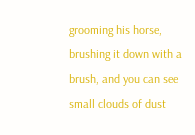grooming his horse, brushing it down with a brush, and you can see small clouds of dust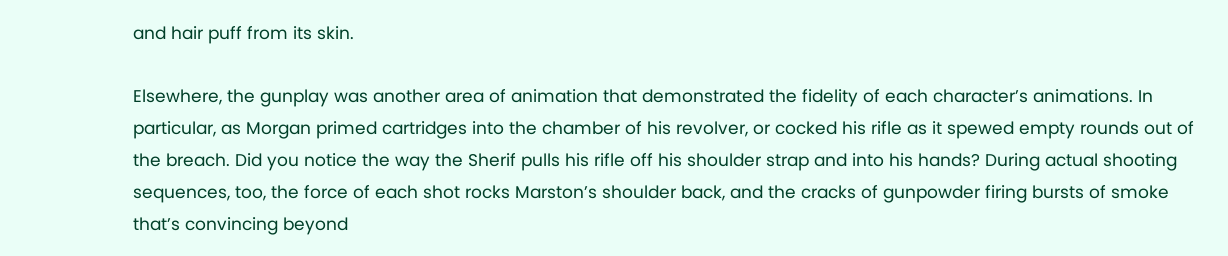and hair puff from its skin.

Elsewhere, the gunplay was another area of animation that demonstrated the fidelity of each character’s animations. In particular, as Morgan primed cartridges into the chamber of his revolver, or cocked his rifle as it spewed empty rounds out of the breach. Did you notice the way the Sherif pulls his rifle off his shoulder strap and into his hands? During actual shooting sequences, too, the force of each shot rocks Marston’s shoulder back, and the cracks of gunpowder firing bursts of smoke that’s convincing beyond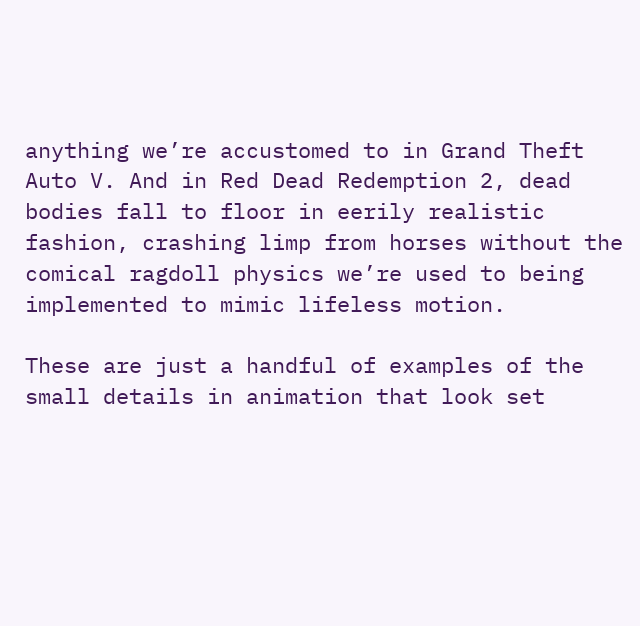anything we’re accustomed to in Grand Theft Auto V. And in Red Dead Redemption 2, dead bodies fall to floor in eerily realistic fashion, crashing limp from horses without the comical ragdoll physics we’re used to being implemented to mimic lifeless motion.

These are just a handful of examples of the small details in animation that look set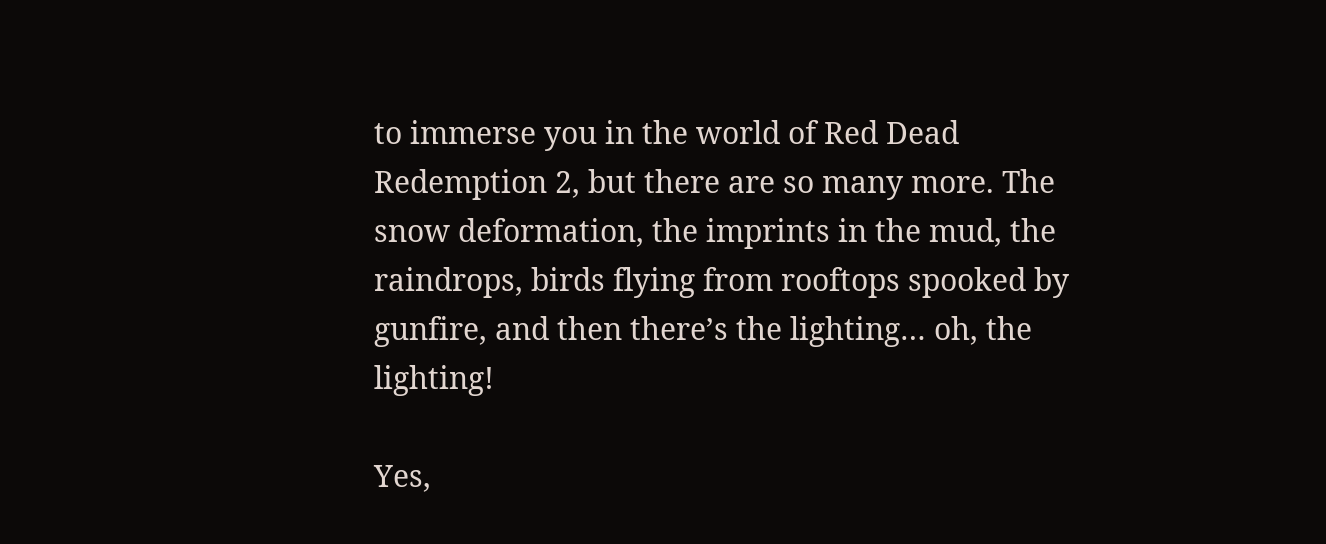to immerse you in the world of Red Dead Redemption 2, but there are so many more. The snow deformation, the imprints in the mud, the raindrops, birds flying from rooftops spooked by gunfire, and then there’s the lighting… oh, the lighting!

Yes,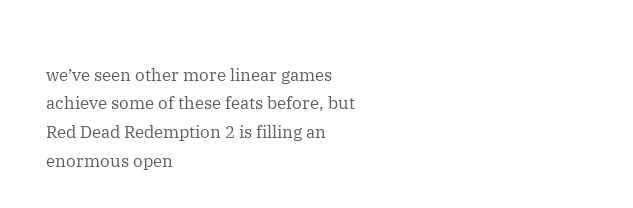we’ve seen other more linear games achieve some of these feats before, but Red Dead Redemption 2 is filling an enormous open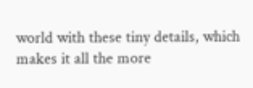world with these tiny details, which makes it all the more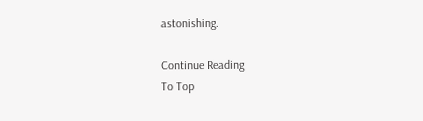astonishing.

Continue Reading
To Top